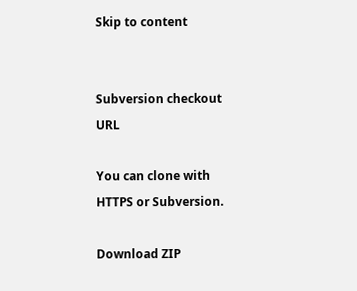Skip to content


Subversion checkout URL

You can clone with HTTPS or Subversion.

Download ZIP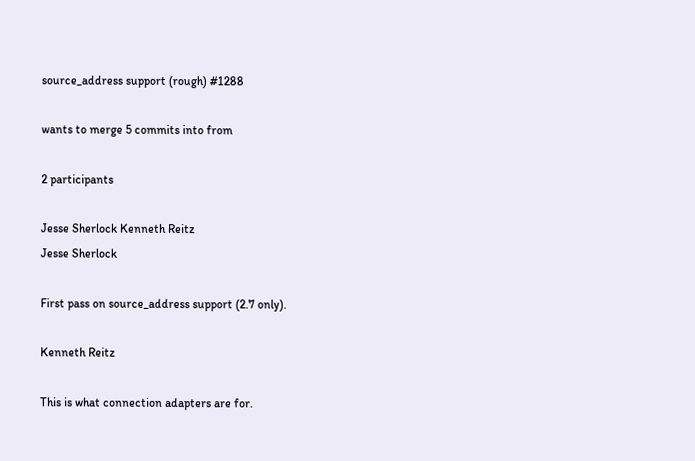source_address support (rough) #1288

wants to merge 5 commits into from

2 participants

Jesse Sherlock Kenneth Reitz
Jesse Sherlock

First pass on source_address support (2.7 only).

Kenneth Reitz

This is what connection adapters are for.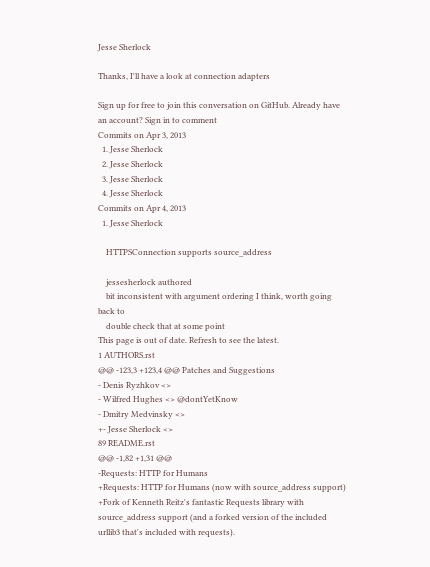Jesse Sherlock

Thanks, I'll have a look at connection adapters

Sign up for free to join this conversation on GitHub. Already have an account? Sign in to comment
Commits on Apr 3, 2013
  1. Jesse Sherlock
  2. Jesse Sherlock
  3. Jesse Sherlock
  4. Jesse Sherlock
Commits on Apr 4, 2013
  1. Jesse Sherlock

    HTTPSConnection supports source_address

    jessesherlock authored
    bit inconsistent with argument ordering I think, worth going back to
    double check that at some point
This page is out of date. Refresh to see the latest.
1 AUTHORS.rst
@@ -123,3 +123,4 @@ Patches and Suggestions
- Denis Ryzhkov <>
- Wilfred Hughes <> @dontYetKnow
- Dmitry Medvinsky <>
+- Jesse Sherlock <>
89 README.rst
@@ -1,82 +1,31 @@
-Requests: HTTP for Humans
+Requests: HTTP for Humans (now with source_address support)
+Fork of Kenneth Reitz's fantastic Requests library with source_address support (and a forked version of the included urllib3 that's included with requests).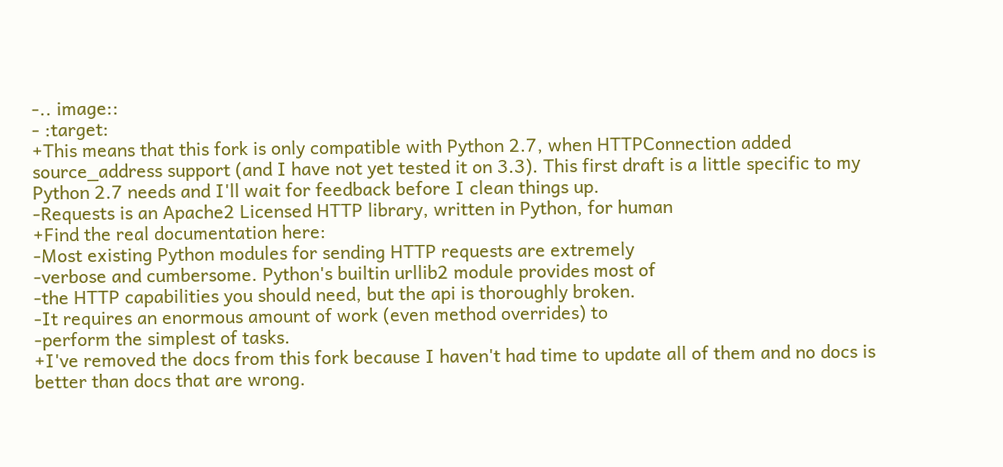-.. image::
- :target:
+This means that this fork is only compatible with Python 2.7, when HTTPConnection added source_address support (and I have not yet tested it on 3.3). This first draft is a little specific to my Python 2.7 needs and I'll wait for feedback before I clean things up.
-Requests is an Apache2 Licensed HTTP library, written in Python, for human
+Find the real documentation here:
-Most existing Python modules for sending HTTP requests are extremely
-verbose and cumbersome. Python's builtin urllib2 module provides most of
-the HTTP capabilities you should need, but the api is thoroughly broken.
-It requires an enormous amount of work (even method overrides) to
-perform the simplest of tasks.
+I've removed the docs from this fork because I haven't had time to update all of them and no docs is better than docs that are wrong.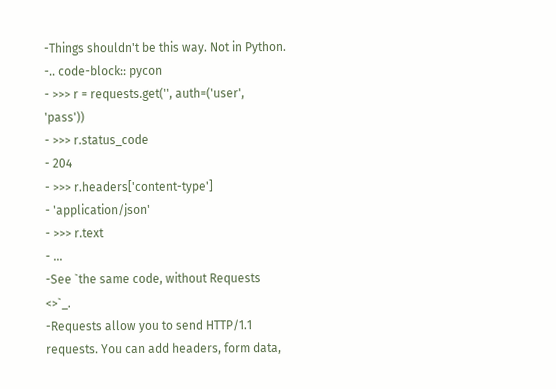-Things shouldn't be this way. Not in Python.
-.. code-block:: pycon
- >>> r = requests.get('', auth=('user', 'pass'))
- >>> r.status_code
- 204
- >>> r.headers['content-type']
- 'application/json'
- >>> r.text
- ...
-See `the same code, without Requests <>`_.
-Requests allow you to send HTTP/1.1 requests. You can add headers, form data,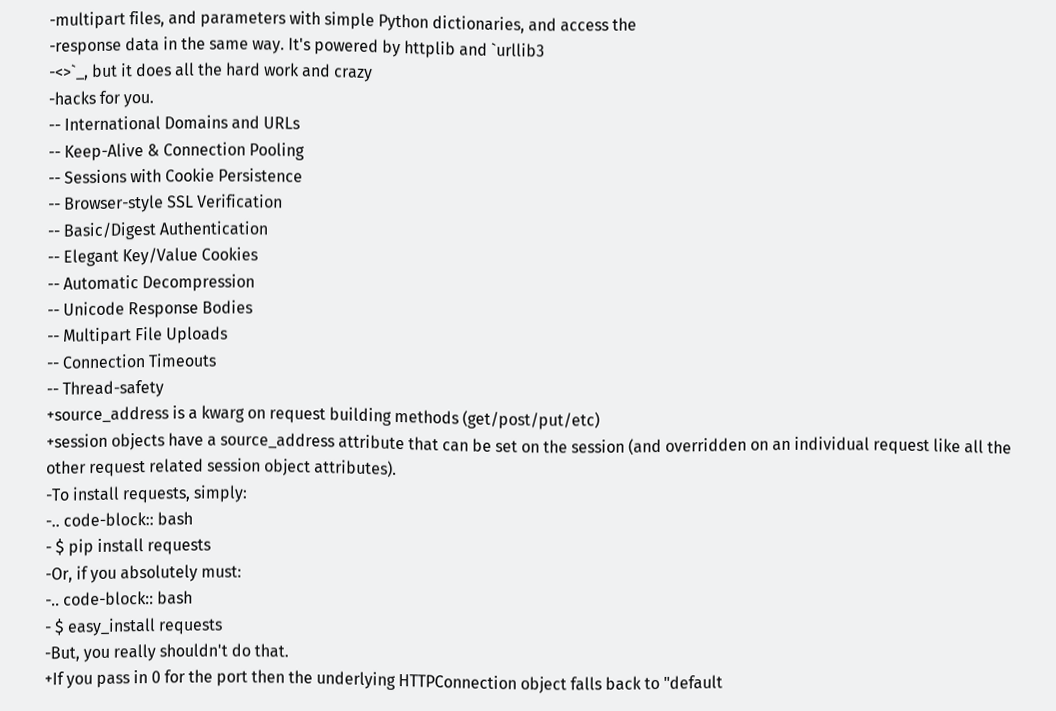-multipart files, and parameters with simple Python dictionaries, and access the
-response data in the same way. It's powered by httplib and `urllib3
-<>`_, but it does all the hard work and crazy
-hacks for you.
-- International Domains and URLs
-- Keep-Alive & Connection Pooling
-- Sessions with Cookie Persistence
-- Browser-style SSL Verification
-- Basic/Digest Authentication
-- Elegant Key/Value Cookies
-- Automatic Decompression
-- Unicode Response Bodies
-- Multipart File Uploads
-- Connection Timeouts
-- Thread-safety
+source_address is a kwarg on request building methods (get/post/put/etc)
+session objects have a source_address attribute that can be set on the session (and overridden on an individual request like all the other request related session object attributes).
-To install requests, simply:
-.. code-block:: bash
- $ pip install requests
-Or, if you absolutely must:
-.. code-block:: bash
- $ easy_install requests
-But, you really shouldn't do that.
+If you pass in 0 for the port then the underlying HTTPConnection object falls back to "default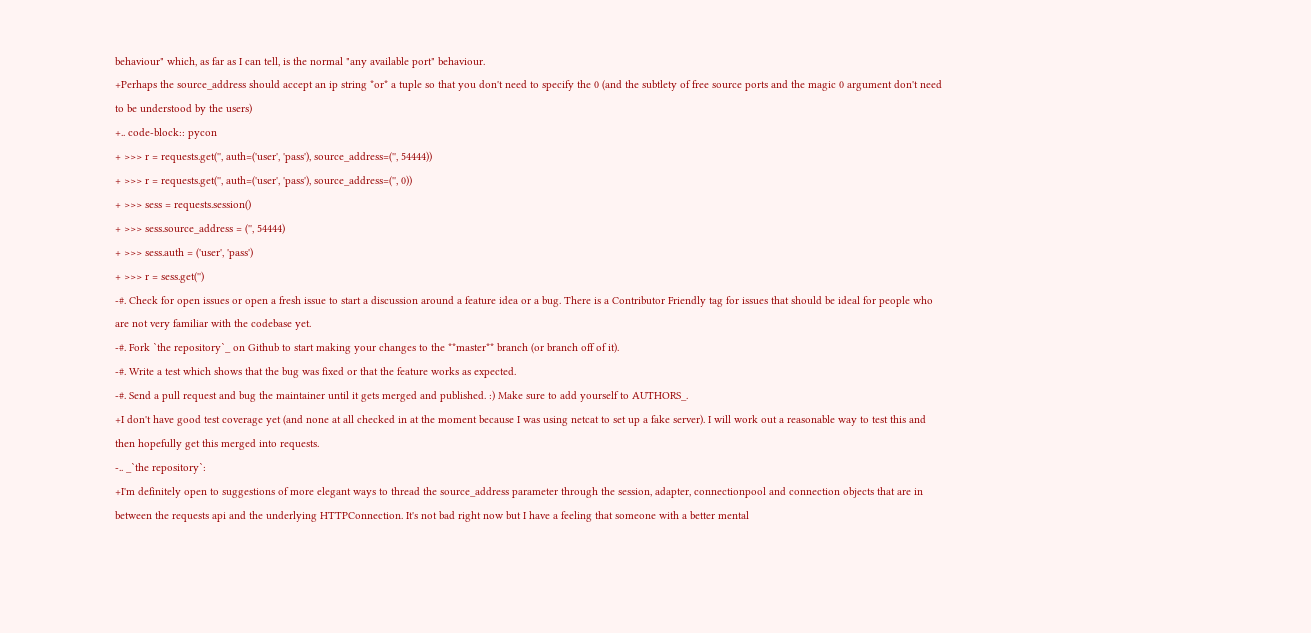behaviour" which, as far as I can tell, is the normal "any available port" behaviour.
+Perhaps the source_address should accept an ip string *or* a tuple so that you don't need to specify the 0 (and the subtlety of free source ports and the magic 0 argument don't need to be understood by the users)
+.. code-block:: pycon
+ >>> r = requests.get('', auth=('user', 'pass'), source_address=('', 54444))
+ >>> r = requests.get('', auth=('user', 'pass'), source_address=('', 0))
+ >>> sess = requests.session()
+ >>> sess.source_address = ('', 54444)
+ >>> sess.auth = ('user', 'pass')
+ >>> r = sess.get('')
-#. Check for open issues or open a fresh issue to start a discussion around a feature idea or a bug. There is a Contributor Friendly tag for issues that should be ideal for people who are not very familiar with the codebase yet.
-#. Fork `the repository`_ on Github to start making your changes to the **master** branch (or branch off of it).
-#. Write a test which shows that the bug was fixed or that the feature works as expected.
-#. Send a pull request and bug the maintainer until it gets merged and published. :) Make sure to add yourself to AUTHORS_.
+I don't have good test coverage yet (and none at all checked in at the moment because I was using netcat to set up a fake server). I will work out a reasonable way to test this and then hopefully get this merged into requests.
-.. _`the repository`:
+I'm definitely open to suggestions of more elegant ways to thread the source_address parameter through the session, adapter, connectionpool and connection objects that are in between the requests api and the underlying HTTPConnection. It's not bad right now but I have a feeling that someone with a better mental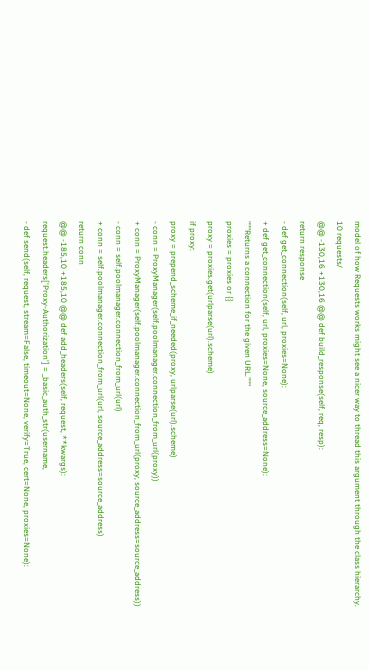model of how Requests works might see a nicer way to thread this argument through the class hierarchy.
10 requests/
@@ -130,16 +130,16 @@ def build_response(self, req, resp):
return response
- def get_connection(self, url, proxies=None):
+ def get_connection(self, url, proxies=None, source_address=None):
"""Returns a connection for the given URL."""
proxies = proxies or {}
proxy = proxies.get(urlparse(url).scheme)
if proxy:
proxy = prepend_scheme_if_needed(proxy, urlparse(url).scheme)
- conn = ProxyManager(self.poolmanager.connection_from_url(proxy))
+ conn = ProxyManager(self.poolmanager.connection_from_url(proxy, source_address=source_address))
- conn = self.poolmanager.connection_from_url(url)
+ conn = self.poolmanager.connection_from_url(url, source_address=source_address)
return conn
@@ -185,10 +185,10 @@ def add_headers(self, request, **kwargs):
request.headers['Proxy-Authorization'] = _basic_auth_str(username,
- def send(self, request, stream=False, timeout=None, verify=True, cert=None, proxies=None):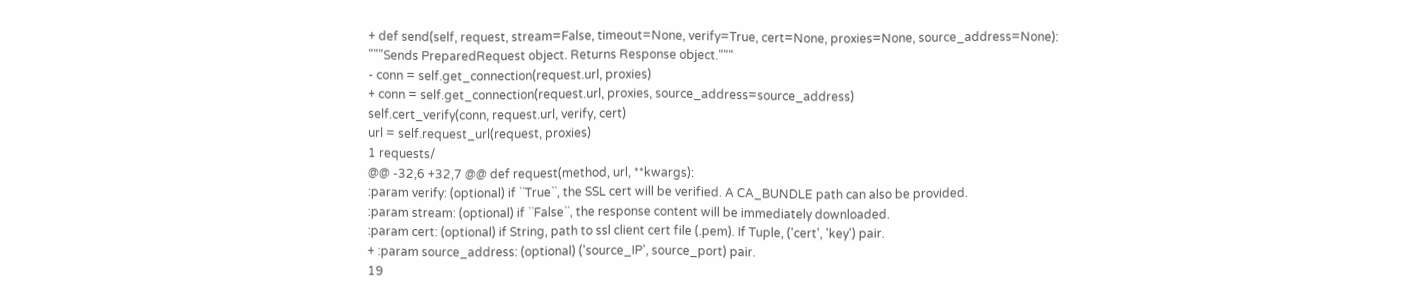+ def send(self, request, stream=False, timeout=None, verify=True, cert=None, proxies=None, source_address=None):
"""Sends PreparedRequest object. Returns Response object."""
- conn = self.get_connection(request.url, proxies)
+ conn = self.get_connection(request.url, proxies, source_address=source_address)
self.cert_verify(conn, request.url, verify, cert)
url = self.request_url(request, proxies)
1 requests/
@@ -32,6 +32,7 @@ def request(method, url, **kwargs):
:param verify: (optional) if ``True``, the SSL cert will be verified. A CA_BUNDLE path can also be provided.
:param stream: (optional) if ``False``, the response content will be immediately downloaded.
:param cert: (optional) if String, path to ssl client cert file (.pem). If Tuple, ('cert', 'key') pair.
+ :param source_address: (optional) ('source_IP', source_port) pair.
19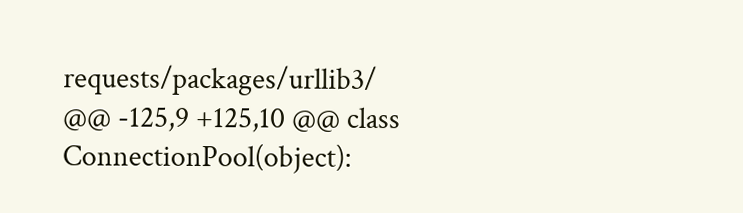requests/packages/urllib3/
@@ -125,9 +125,10 @@ class ConnectionPool(object):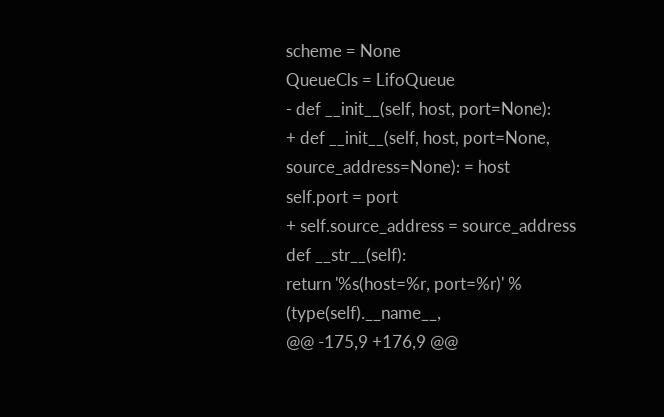scheme = None
QueueCls = LifoQueue
- def __init__(self, host, port=None):
+ def __init__(self, host, port=None, source_address=None): = host
self.port = port
+ self.source_address = source_address
def __str__(self):
return '%s(host=%r, port=%r)' % (type(self).__name__,
@@ -175,9 +176,9 @@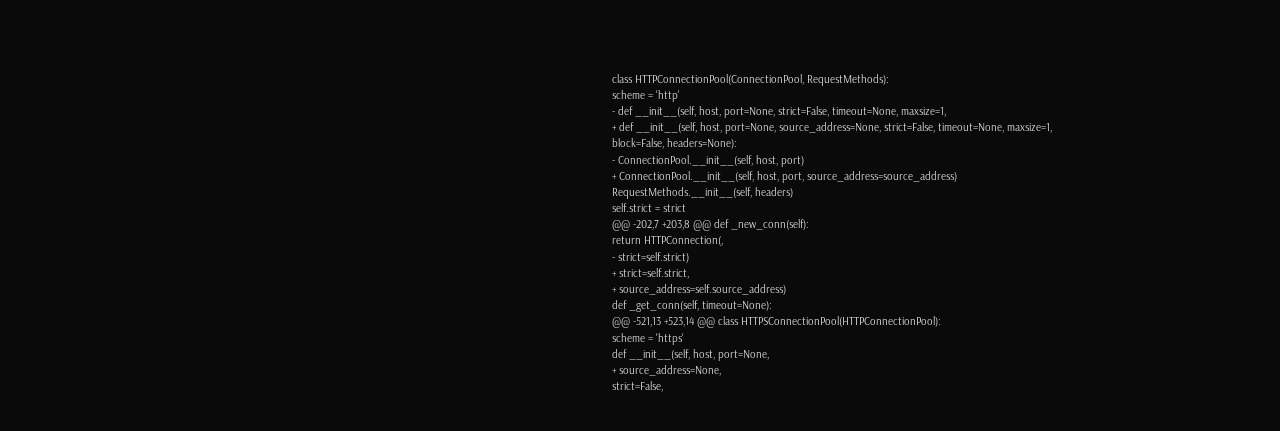class HTTPConnectionPool(ConnectionPool, RequestMethods):
scheme = 'http'
- def __init__(self, host, port=None, strict=False, timeout=None, maxsize=1,
+ def __init__(self, host, port=None, source_address=None, strict=False, timeout=None, maxsize=1,
block=False, headers=None):
- ConnectionPool.__init__(self, host, port)
+ ConnectionPool.__init__(self, host, port, source_address=source_address)
RequestMethods.__init__(self, headers)
self.strict = strict
@@ -202,7 +203,8 @@ def _new_conn(self):
return HTTPConnection(,
- strict=self.strict)
+ strict=self.strict,
+ source_address=self.source_address)
def _get_conn(self, timeout=None):
@@ -521,13 +523,14 @@ class HTTPSConnectionPool(HTTPConnectionPool):
scheme = 'https'
def __init__(self, host, port=None,
+ source_address=None,
strict=False,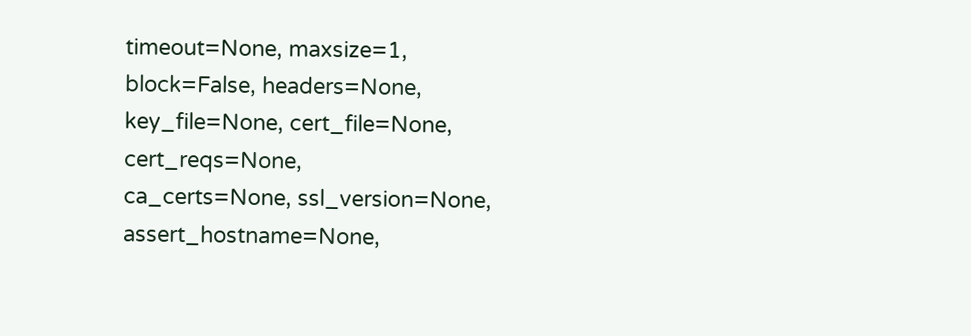timeout=None, maxsize=1,
block=False, headers=None,
key_file=None, cert_file=None, cert_reqs=None,
ca_certs=None, ssl_version=None,
assert_hostname=None,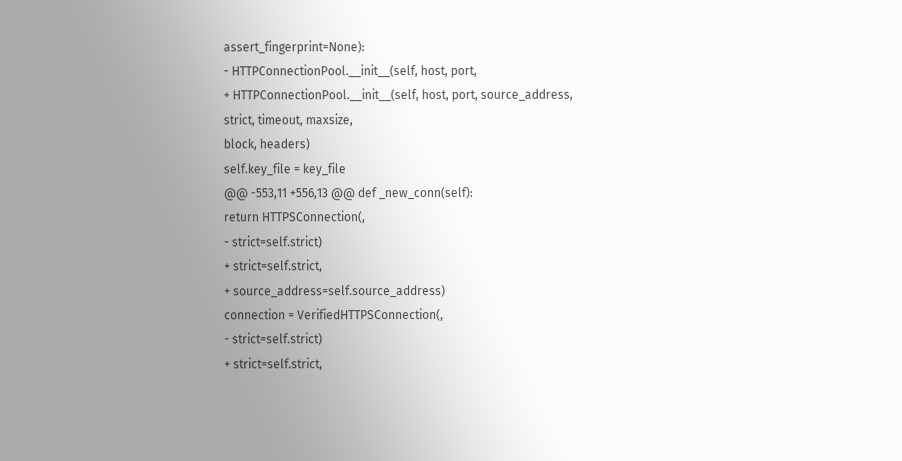assert_fingerprint=None):
- HTTPConnectionPool.__init__(self, host, port,
+ HTTPConnectionPool.__init__(self, host, port, source_address,
strict, timeout, maxsize,
block, headers)
self.key_file = key_file
@@ -553,11 +556,13 @@ def _new_conn(self):
return HTTPSConnection(,
- strict=self.strict)
+ strict=self.strict,
+ source_address=self.source_address)
connection = VerifiedHTTPSConnection(,
- strict=self.strict)
+ strict=self.strict,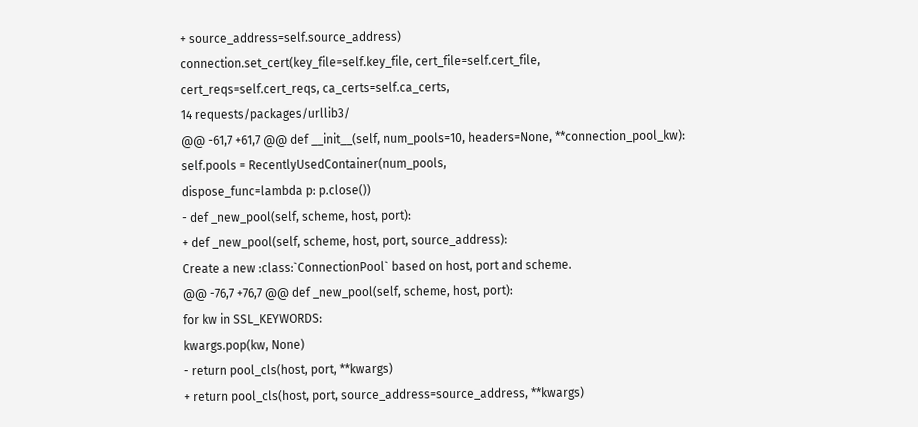+ source_address=self.source_address)
connection.set_cert(key_file=self.key_file, cert_file=self.cert_file,
cert_reqs=self.cert_reqs, ca_certs=self.ca_certs,
14 requests/packages/urllib3/
@@ -61,7 +61,7 @@ def __init__(self, num_pools=10, headers=None, **connection_pool_kw):
self.pools = RecentlyUsedContainer(num_pools,
dispose_func=lambda p: p.close())
- def _new_pool(self, scheme, host, port):
+ def _new_pool(self, scheme, host, port, source_address):
Create a new :class:`ConnectionPool` based on host, port and scheme.
@@ -76,7 +76,7 @@ def _new_pool(self, scheme, host, port):
for kw in SSL_KEYWORDS:
kwargs.pop(kw, None)
- return pool_cls(host, port, **kwargs)
+ return pool_cls(host, port, source_address=source_address, **kwargs)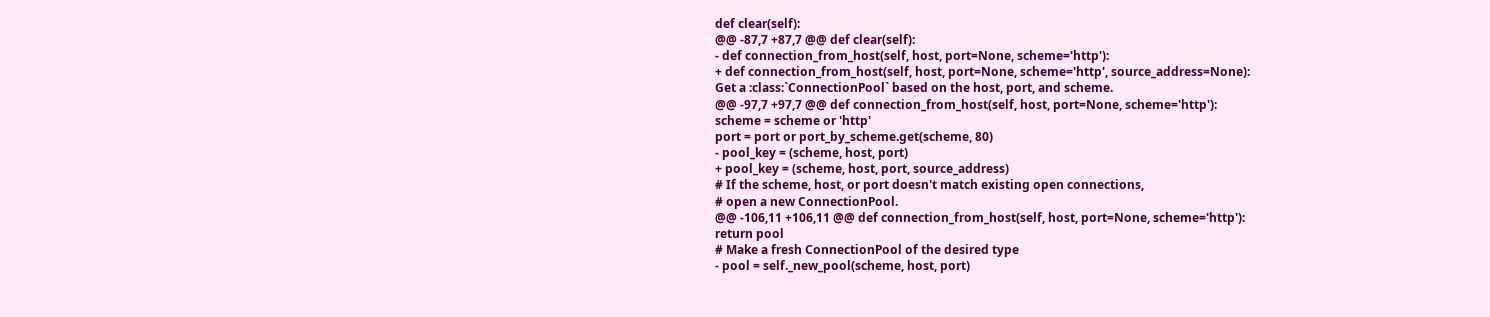def clear(self):
@@ -87,7 +87,7 @@ def clear(self):
- def connection_from_host(self, host, port=None, scheme='http'):
+ def connection_from_host(self, host, port=None, scheme='http', source_address=None):
Get a :class:`ConnectionPool` based on the host, port, and scheme.
@@ -97,7 +97,7 @@ def connection_from_host(self, host, port=None, scheme='http'):
scheme = scheme or 'http'
port = port or port_by_scheme.get(scheme, 80)
- pool_key = (scheme, host, port)
+ pool_key = (scheme, host, port, source_address)
# If the scheme, host, or port doesn't match existing open connections,
# open a new ConnectionPool.
@@ -106,11 +106,11 @@ def connection_from_host(self, host, port=None, scheme='http'):
return pool
# Make a fresh ConnectionPool of the desired type
- pool = self._new_pool(scheme, host, port)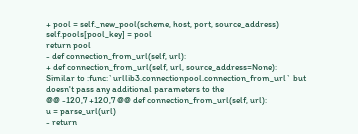+ pool = self._new_pool(scheme, host, port, source_address)
self.pools[pool_key] = pool
return pool
- def connection_from_url(self, url):
+ def connection_from_url(self, url, source_address=None):
Similar to :func:`urllib3.connectionpool.connection_from_url` but
doesn't pass any additional parameters to the
@@ -120,7 +120,7 @@ def connection_from_url(self, url):
u = parse_url(url)
- return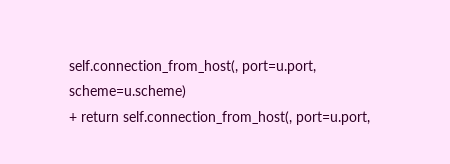self.connection_from_host(, port=u.port, scheme=u.scheme)
+ return self.connection_from_host(, port=u.port,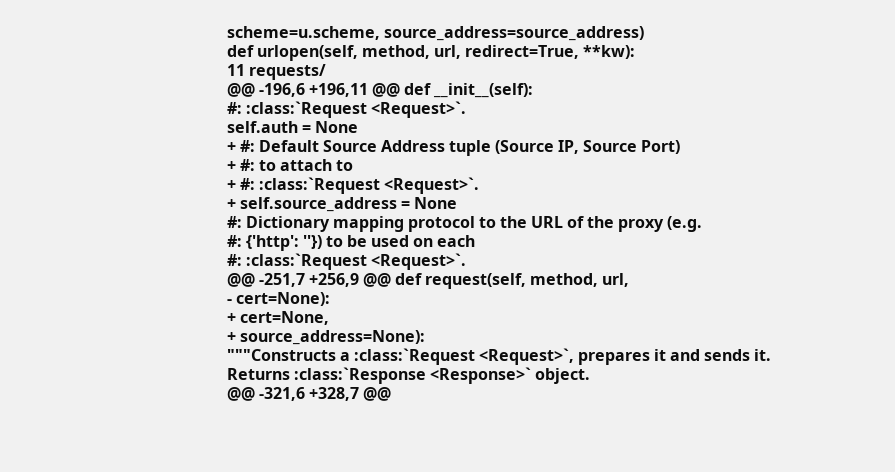scheme=u.scheme, source_address=source_address)
def urlopen(self, method, url, redirect=True, **kw):
11 requests/
@@ -196,6 +196,11 @@ def __init__(self):
#: :class:`Request <Request>`.
self.auth = None
+ #: Default Source Address tuple (Source IP, Source Port)
+ #: to attach to
+ #: :class:`Request <Request>`.
+ self.source_address = None
#: Dictionary mapping protocol to the URL of the proxy (e.g.
#: {'http': ''}) to be used on each
#: :class:`Request <Request>`.
@@ -251,7 +256,9 @@ def request(self, method, url,
- cert=None):
+ cert=None,
+ source_address=None):
"""Constructs a :class:`Request <Request>`, prepares it and sends it.
Returns :class:`Response <Response>` object.
@@ -321,6 +328,7 @@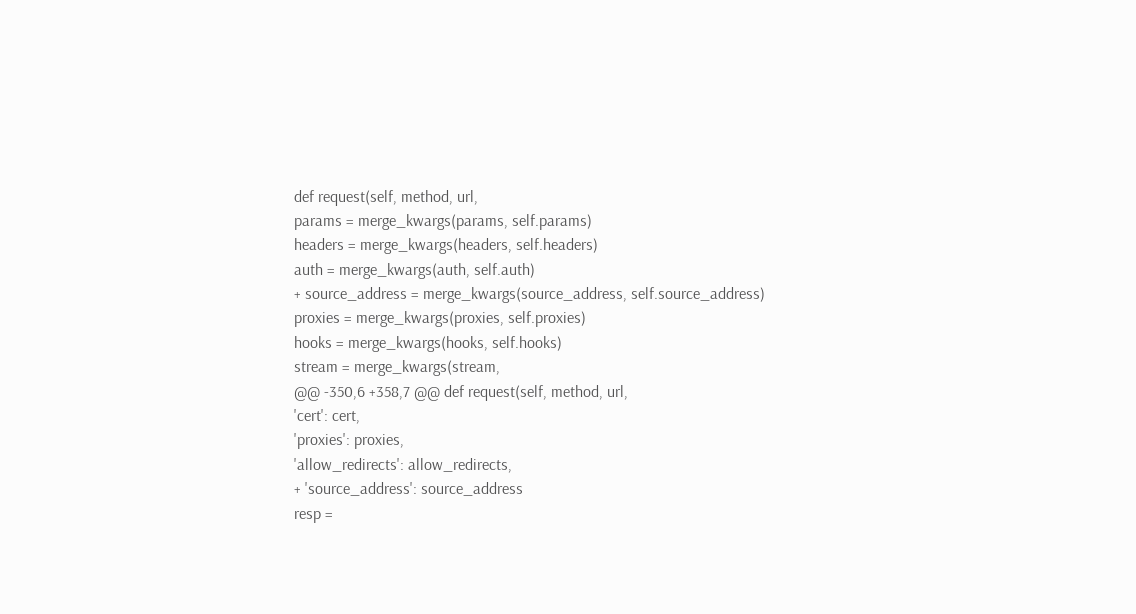def request(self, method, url,
params = merge_kwargs(params, self.params)
headers = merge_kwargs(headers, self.headers)
auth = merge_kwargs(auth, self.auth)
+ source_address = merge_kwargs(source_address, self.source_address)
proxies = merge_kwargs(proxies, self.proxies)
hooks = merge_kwargs(hooks, self.hooks)
stream = merge_kwargs(stream,
@@ -350,6 +358,7 @@ def request(self, method, url,
'cert': cert,
'proxies': proxies,
'allow_redirects': allow_redirects,
+ 'source_address': source_address
resp =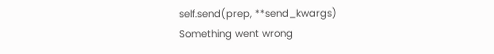self.send(prep, **send_kwargs)
Something went wrong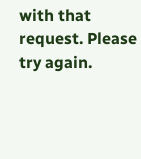with that request. Please try again.